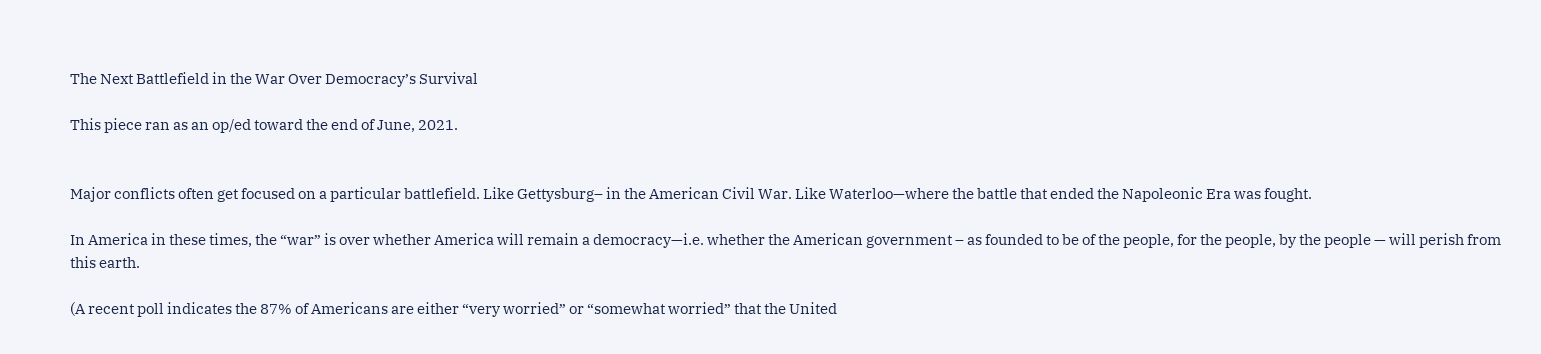The Next Battlefield in the War Over Democracy’s Survival

This piece ran as an op/ed toward the end of June, 2021.


Major conflicts often get focused on a particular battlefield. Like Gettysburg– in the American Civil War. Like Waterloo—where the battle that ended the Napoleonic Era was fought.

In America in these times, the “war” is over whether America will remain a democracy—i.e. whether the American government – as founded to be of the people, for the people, by the people — will perish from this earth.

(A recent poll indicates the 87% of Americans are either “very worried” or “somewhat worried” that the United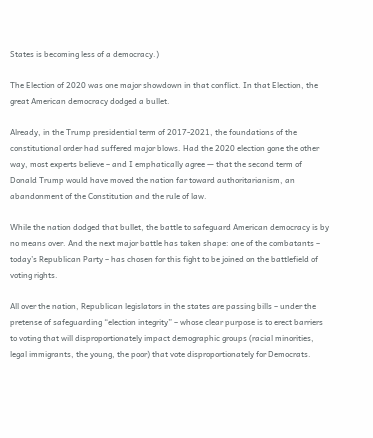States is becoming less of a democracy.)

The Election of 2020 was one major showdown in that conflict. In that Election, the great American democracy dodged a bullet.

Already, in the Trump presidential term of 2017-2021, the foundations of the constitutional order had suffered major blows. Had the 2020 election gone the other way, most experts believe – and I emphatically agree — that the second term of Donald Trump would have moved the nation far toward authoritarianism, an abandonment of the Constitution and the rule of law.

While the nation dodged that bullet, the battle to safeguard American democracy is by no means over. And the next major battle has taken shape: one of the combatants – today’s Republican Party – has chosen for this fight to be joined on the battlefield of voting rights.

All over the nation, Republican legislators in the states are passing bills – under the pretense of safeguarding “election integrity” – whose clear purpose is to erect barriers to voting that will disproportionately impact demographic groups (racial minorities, legal immigrants, the young, the poor) that vote disproportionately for Democrats.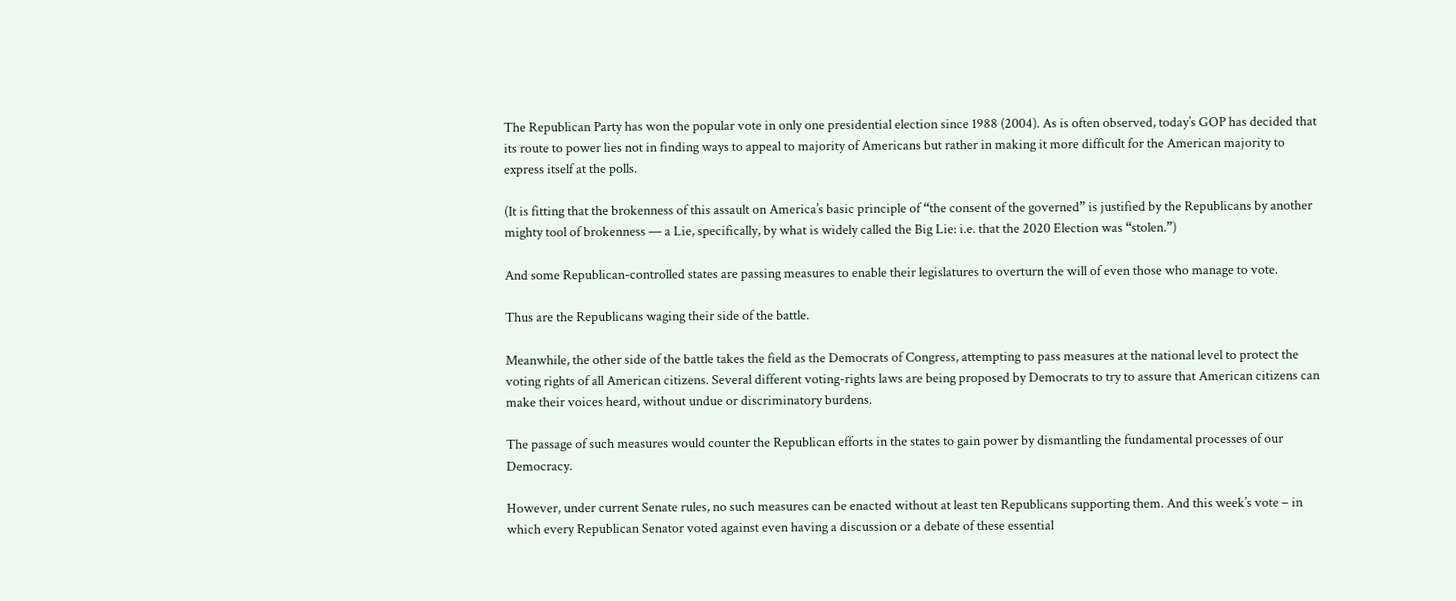The Republican Party has won the popular vote in only one presidential election since 1988 (2004). As is often observed, today’s GOP has decided that its route to power lies not in finding ways to appeal to majority of Americans but rather in making it more difficult for the American majority to express itself at the polls.

(It is fitting that the brokenness of this assault on America’s basic principle of “the consent of the governed” is justified by the Republicans by another mighty tool of brokenness — a Lie, specifically, by what is widely called the Big Lie: i.e. that the 2020 Election was “stolen.”)

And some Republican-controlled states are passing measures to enable their legislatures to overturn the will of even those who manage to vote.

Thus are the Republicans waging their side of the battle.

Meanwhile, the other side of the battle takes the field as the Democrats of Congress, attempting to pass measures at the national level to protect the voting rights of all American citizens. Several different voting-rights laws are being proposed by Democrats to try to assure that American citizens can make their voices heard, without undue or discriminatory burdens.

The passage of such measures would counter the Republican efforts in the states to gain power by dismantling the fundamental processes of our Democracy.

However, under current Senate rules, no such measures can be enacted without at least ten Republicans supporting them. And this week’s vote – in which every Republican Senator voted against even having a discussion or a debate of these essential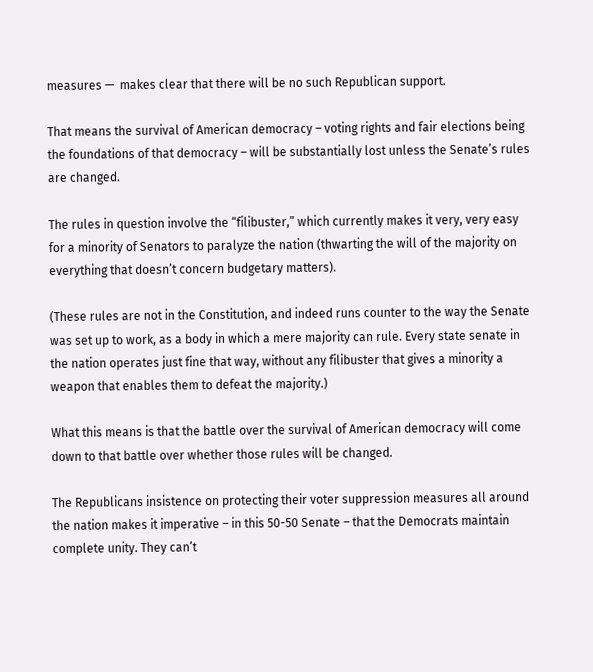measures —  makes clear that there will be no such Republican support.

That means the survival of American democracy – voting rights and fair elections being the foundations of that democracy – will be substantially lost unless the Senate’s rules are changed.

The rules in question involve the “filibuster,” which currently makes it very, very easy for a minority of Senators to paralyze the nation (thwarting the will of the majority on everything that doesn’t concern budgetary matters).

(These rules are not in the Constitution, and indeed runs counter to the way the Senate was set up to work, as a body in which a mere majority can rule. Every state senate in the nation operates just fine that way, without any filibuster that gives a minority a weapon that enables them to defeat the majority.)

What this means is that the battle over the survival of American democracy will come down to that battle over whether those rules will be changed.

The Republicans insistence on protecting their voter suppression measures all around the nation makes it imperative – in this 50-50 Senate – that the Democrats maintain complete unity. They can’t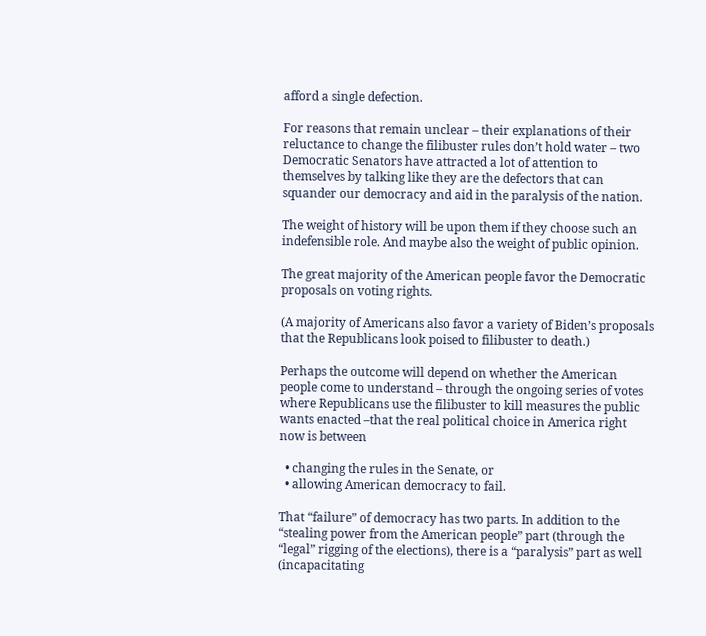afford a single defection.

For reasons that remain unclear – their explanations of their reluctance to change the filibuster rules don’t hold water – two Democratic Senators have attracted a lot of attention to themselves by talking like they are the defectors that can squander our democracy and aid in the paralysis of the nation.

The weight of history will be upon them if they choose such an indefensible role. And maybe also the weight of public opinion.

The great majority of the American people favor the Democratic proposals on voting rights.

(A majority of Americans also favor a variety of Biden’s proposals that the Republicans look poised to filibuster to death.)

Perhaps the outcome will depend on whether the American people come to understand – through the ongoing series of votes where Republicans use the filibuster to kill measures the public wants enacted –that the real political choice in America right now is between

  • changing the rules in the Senate, or
  • allowing American democracy to fail.

That “failure” of democracy has two parts. In addition to the “stealing power from the American people” part (through the “legal” rigging of the elections), there is a “paralysis” part as well (incapacitating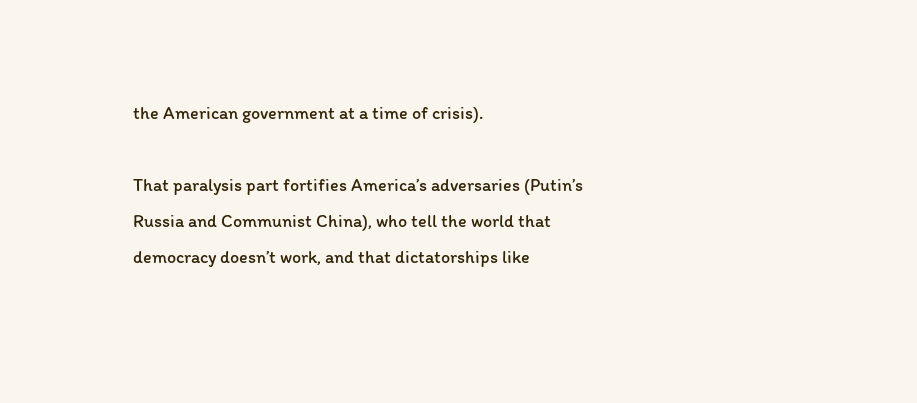the American government at a time of crisis).

That paralysis part fortifies America’s adversaries (Putin’s Russia and Communist China), who tell the world that democracy doesn’t work, and that dictatorships like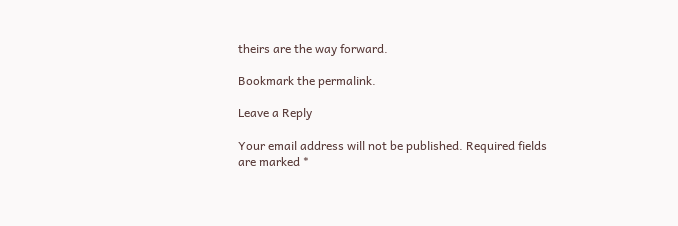theirs are the way forward.

Bookmark the permalink.

Leave a Reply

Your email address will not be published. Required fields are marked *